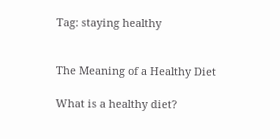Tag: staying healthy


The Meaning of a Healthy Diet

What is a healthy diet?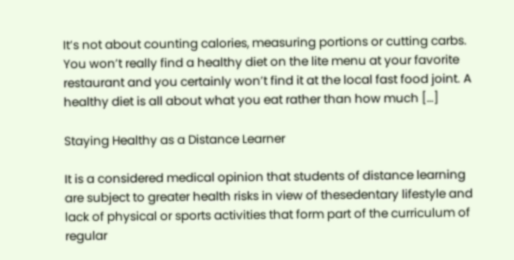It’s not about counting calories, measuring portions or cutting carbs. You won’t really find a healthy diet on the lite menu at your favorite restaurant and you certainly won’t find it at the local fast food joint. A healthy diet is all about what you eat rather than how much […]

Staying Healthy as a Distance Learner

It is a considered medical opinion that students of distance learning are subject to greater health risks in view of thesedentary lifestyle and lack of physical or sports activities that form part of the curriculum of regular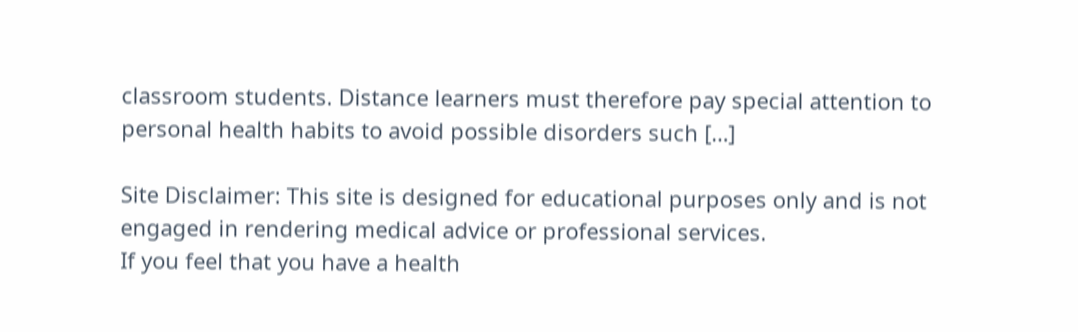classroom students. Distance learners must therefore pay special attention to personal health habits to avoid possible disorders such […]

Site Disclaimer: This site is designed for educational purposes only and is not engaged in rendering medical advice or professional services.
If you feel that you have a health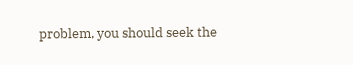problem, you should seek the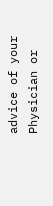advice of your Physician or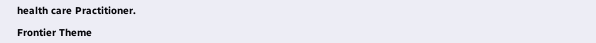health care Practitioner.

Frontier Theme